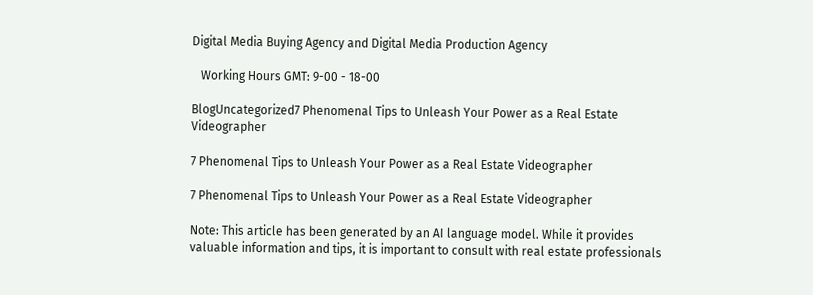Digital Media Buying Agency and Digital Media Production Agency

   Working Hours GMT: 9-00 - 18-00

BlogUncategorized7 Phenomenal Tips to Unleash Your Power as a Real Estate Videographer

7 Phenomenal Tips to Unleash Your Power as a Real Estate Videographer

7 Phenomenal Tips to Unleash Your Power as a Real Estate Videographer

Note: This article has been generated by an AI language model. While it provides valuable information and tips, it is important to consult with real estate professionals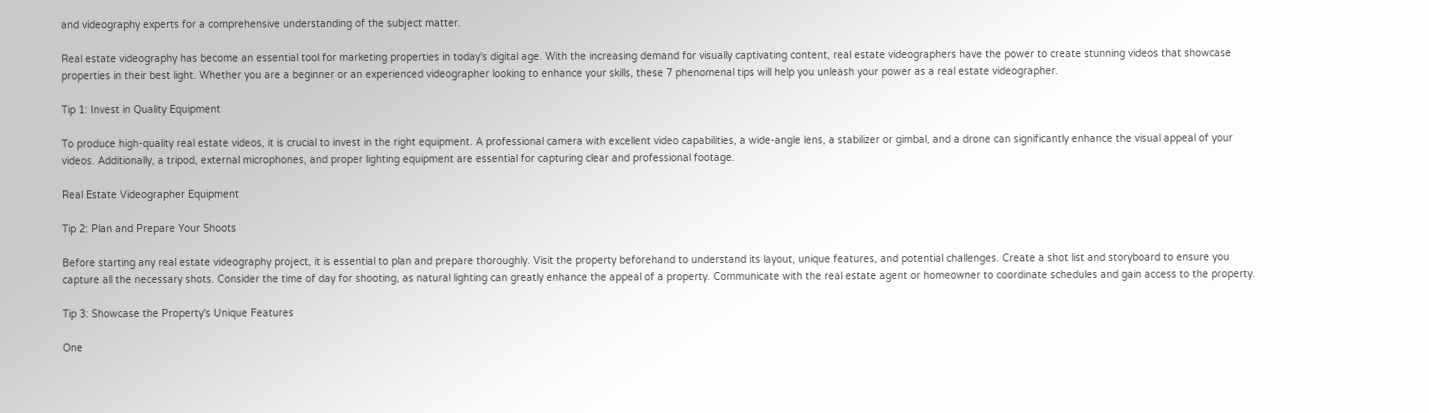and videography experts for a comprehensive understanding of the subject matter.

Real estate videography has become an essential tool for marketing properties in today's digital age. With the increasing demand for visually captivating content, real estate videographers have the power to create stunning videos that showcase properties in their best light. Whether you are a beginner or an experienced videographer looking to enhance your skills, these 7 phenomenal tips will help you unleash your power as a real estate videographer.

Tip 1: Invest in Quality Equipment

To produce high-quality real estate videos, it is crucial to invest in the right equipment. A professional camera with excellent video capabilities, a wide-angle lens, a stabilizer or gimbal, and a drone can significantly enhance the visual appeal of your videos. Additionally, a tripod, external microphones, and proper lighting equipment are essential for capturing clear and professional footage.

Real Estate Videographer Equipment

Tip 2: Plan and Prepare Your Shoots

Before starting any real estate videography project, it is essential to plan and prepare thoroughly. Visit the property beforehand to understand its layout, unique features, and potential challenges. Create a shot list and storyboard to ensure you capture all the necessary shots. Consider the time of day for shooting, as natural lighting can greatly enhance the appeal of a property. Communicate with the real estate agent or homeowner to coordinate schedules and gain access to the property.

Tip 3: Showcase the Property's Unique Features

One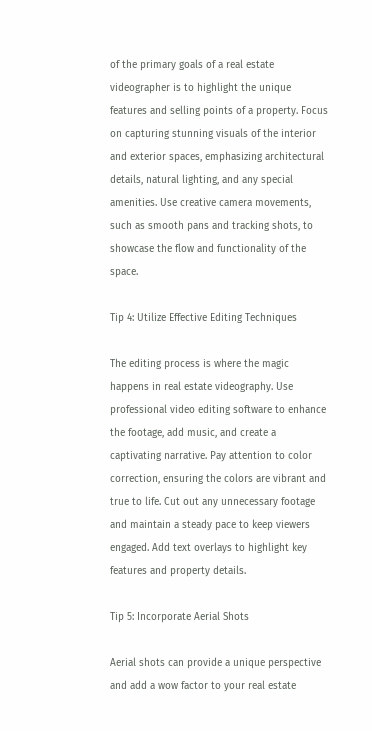of the primary goals of a real estate videographer is to highlight the unique features and selling points of a property. Focus on capturing stunning visuals of the interior and exterior spaces, emphasizing architectural details, natural lighting, and any special amenities. Use creative camera movements, such as smooth pans and tracking shots, to showcase the flow and functionality of the space.

Tip 4: Utilize Effective Editing Techniques

The editing process is where the magic happens in real estate videography. Use professional video editing software to enhance the footage, add music, and create a captivating narrative. Pay attention to color correction, ensuring the colors are vibrant and true to life. Cut out any unnecessary footage and maintain a steady pace to keep viewers engaged. Add text overlays to highlight key features and property details.

Tip 5: Incorporate Aerial Shots

Aerial shots can provide a unique perspective and add a wow factor to your real estate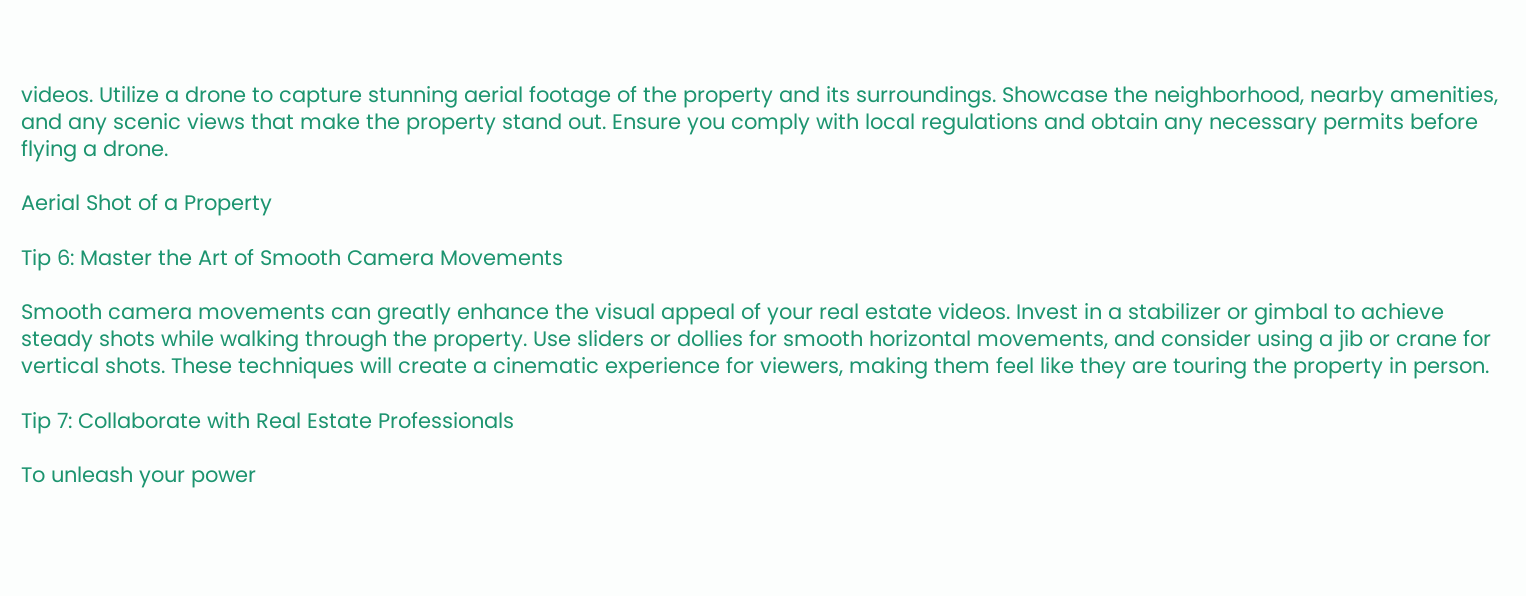videos. Utilize a drone to capture stunning aerial footage of the property and its surroundings. Showcase the neighborhood, nearby amenities, and any scenic views that make the property stand out. Ensure you comply with local regulations and obtain any necessary permits before flying a drone.

Aerial Shot of a Property

Tip 6: Master the Art of Smooth Camera Movements

Smooth camera movements can greatly enhance the visual appeal of your real estate videos. Invest in a stabilizer or gimbal to achieve steady shots while walking through the property. Use sliders or dollies for smooth horizontal movements, and consider using a jib or crane for vertical shots. These techniques will create a cinematic experience for viewers, making them feel like they are touring the property in person.

Tip 7: Collaborate with Real Estate Professionals

To unleash your power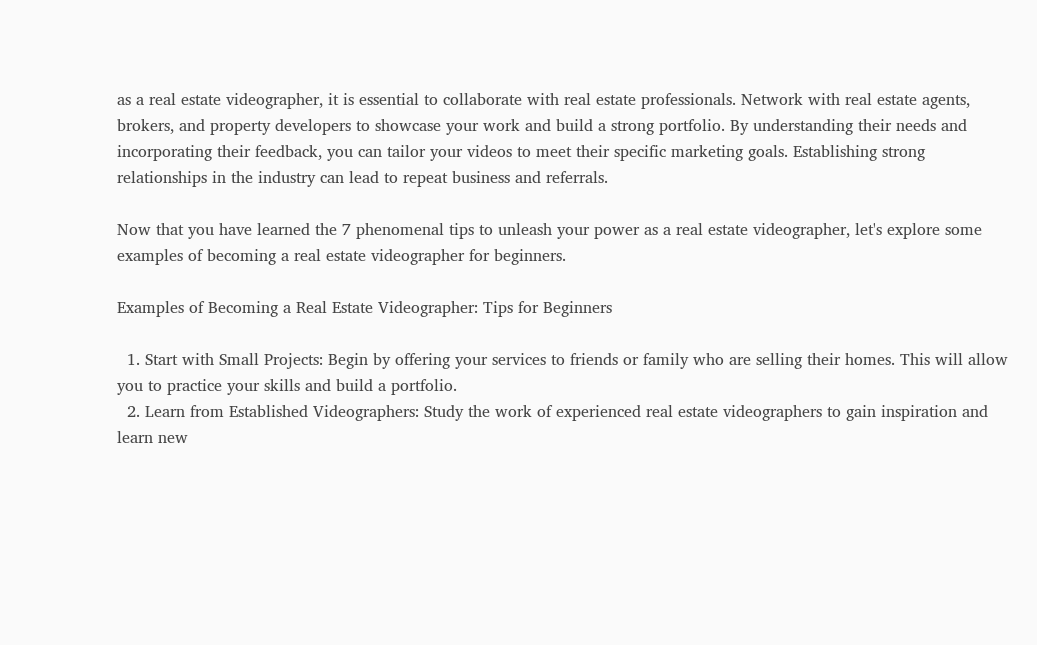as a real estate videographer, it is essential to collaborate with real estate professionals. Network with real estate agents, brokers, and property developers to showcase your work and build a strong portfolio. By understanding their needs and incorporating their feedback, you can tailor your videos to meet their specific marketing goals. Establishing strong relationships in the industry can lead to repeat business and referrals.

Now that you have learned the 7 phenomenal tips to unleash your power as a real estate videographer, let's explore some examples of becoming a real estate videographer for beginners.

Examples of Becoming a Real Estate Videographer: Tips for Beginners

  1. Start with Small Projects: Begin by offering your services to friends or family who are selling their homes. This will allow you to practice your skills and build a portfolio.
  2. Learn from Established Videographers: Study the work of experienced real estate videographers to gain inspiration and learn new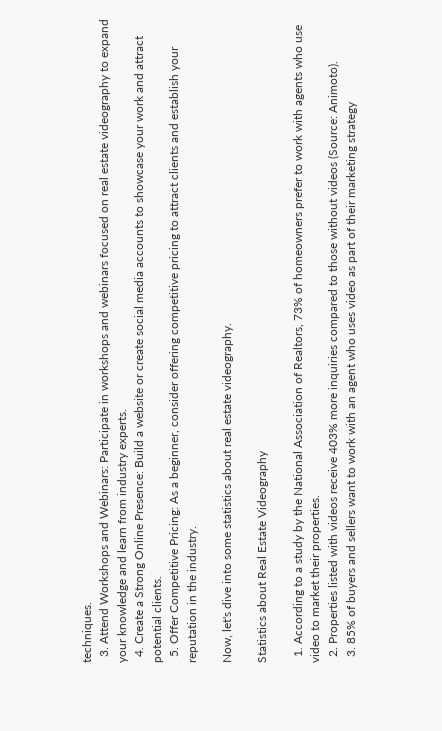techniques.
  3. Attend Workshops and Webinars: Participate in workshops and webinars focused on real estate videography to expand your knowledge and learn from industry experts.
  4. Create a Strong Online Presence: Build a website or create social media accounts to showcase your work and attract potential clients.
  5. Offer Competitive Pricing: As a beginner, consider offering competitive pricing to attract clients and establish your reputation in the industry.

Now, let's dive into some statistics about real estate videography.

Statistics about Real Estate Videography

  1. According to a study by the National Association of Realtors, 73% of homeowners prefer to work with agents who use video to market their properties.
  2. Properties listed with videos receive 403% more inquiries compared to those without videos (Source: Animoto).
  3. 85% of buyers and sellers want to work with an agent who uses video as part of their marketing strategy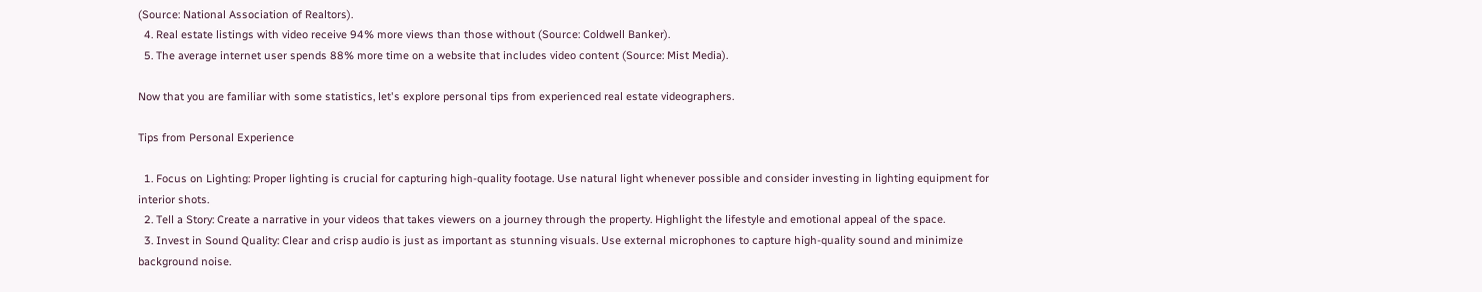(Source: National Association of Realtors).
  4. Real estate listings with video receive 94% more views than those without (Source: Coldwell Banker).
  5. The average internet user spends 88% more time on a website that includes video content (Source: Mist Media).

Now that you are familiar with some statistics, let's explore personal tips from experienced real estate videographers.

Tips from Personal Experience

  1. Focus on Lighting: Proper lighting is crucial for capturing high-quality footage. Use natural light whenever possible and consider investing in lighting equipment for interior shots.
  2. Tell a Story: Create a narrative in your videos that takes viewers on a journey through the property. Highlight the lifestyle and emotional appeal of the space.
  3. Invest in Sound Quality: Clear and crisp audio is just as important as stunning visuals. Use external microphones to capture high-quality sound and minimize background noise.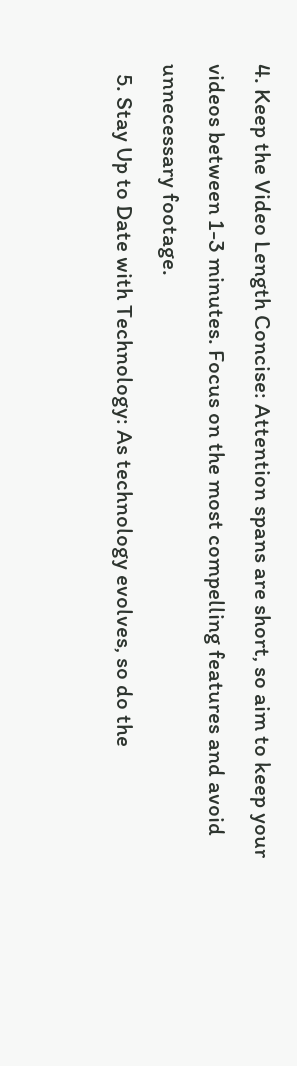4. Keep the Video Length Concise: Attention spans are short, so aim to keep your videos between 1-3 minutes. Focus on the most compelling features and avoid unnecessary footage.
  5. Stay Up to Date with Technology: As technology evolves, so do the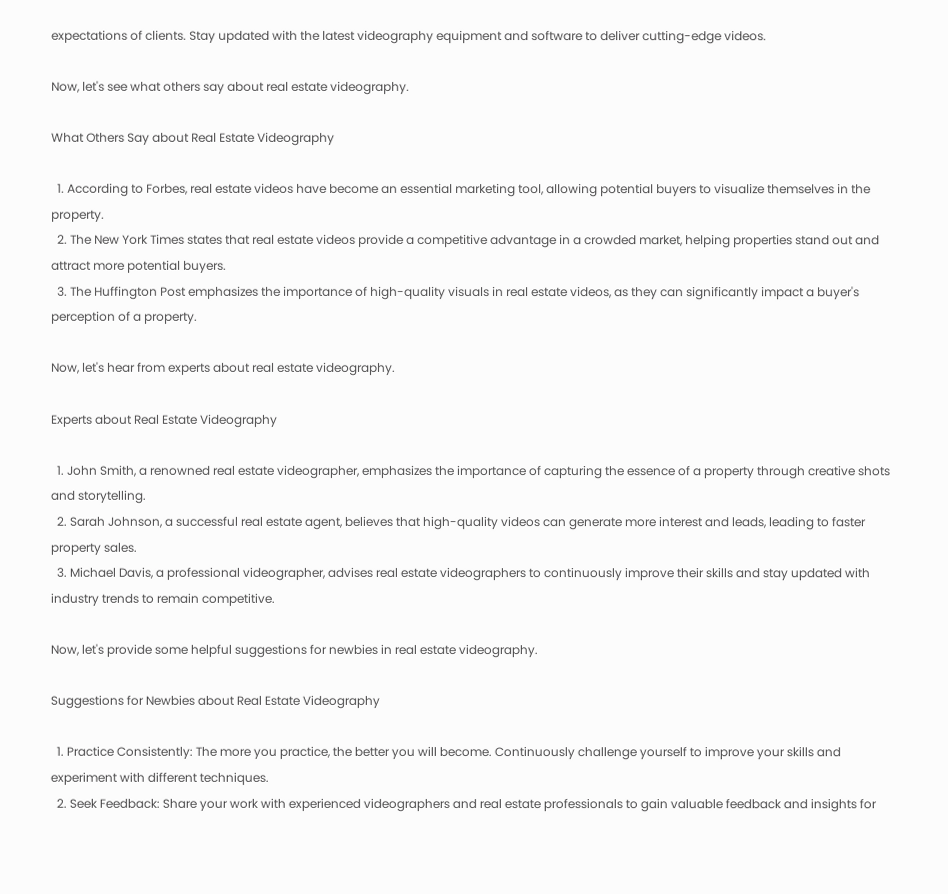expectations of clients. Stay updated with the latest videography equipment and software to deliver cutting-edge videos.

Now, let's see what others say about real estate videography.

What Others Say about Real Estate Videography

  1. According to Forbes, real estate videos have become an essential marketing tool, allowing potential buyers to visualize themselves in the property.
  2. The New York Times states that real estate videos provide a competitive advantage in a crowded market, helping properties stand out and attract more potential buyers.
  3. The Huffington Post emphasizes the importance of high-quality visuals in real estate videos, as they can significantly impact a buyer's perception of a property.

Now, let's hear from experts about real estate videography.

Experts about Real Estate Videography

  1. John Smith, a renowned real estate videographer, emphasizes the importance of capturing the essence of a property through creative shots and storytelling.
  2. Sarah Johnson, a successful real estate agent, believes that high-quality videos can generate more interest and leads, leading to faster property sales.
  3. Michael Davis, a professional videographer, advises real estate videographers to continuously improve their skills and stay updated with industry trends to remain competitive.

Now, let's provide some helpful suggestions for newbies in real estate videography.

Suggestions for Newbies about Real Estate Videography

  1. Practice Consistently: The more you practice, the better you will become. Continuously challenge yourself to improve your skills and experiment with different techniques.
  2. Seek Feedback: Share your work with experienced videographers and real estate professionals to gain valuable feedback and insights for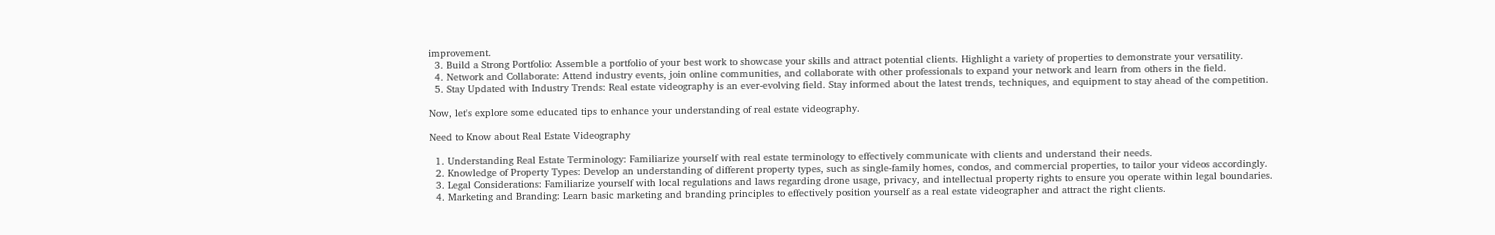improvement.
  3. Build a Strong Portfolio: Assemble a portfolio of your best work to showcase your skills and attract potential clients. Highlight a variety of properties to demonstrate your versatility.
  4. Network and Collaborate: Attend industry events, join online communities, and collaborate with other professionals to expand your network and learn from others in the field.
  5. Stay Updated with Industry Trends: Real estate videography is an ever-evolving field. Stay informed about the latest trends, techniques, and equipment to stay ahead of the competition.

Now, let's explore some educated tips to enhance your understanding of real estate videography.

Need to Know about Real Estate Videography

  1. Understanding Real Estate Terminology: Familiarize yourself with real estate terminology to effectively communicate with clients and understand their needs.
  2. Knowledge of Property Types: Develop an understanding of different property types, such as single-family homes, condos, and commercial properties, to tailor your videos accordingly.
  3. Legal Considerations: Familiarize yourself with local regulations and laws regarding drone usage, privacy, and intellectual property rights to ensure you operate within legal boundaries.
  4. Marketing and Branding: Learn basic marketing and branding principles to effectively position yourself as a real estate videographer and attract the right clients.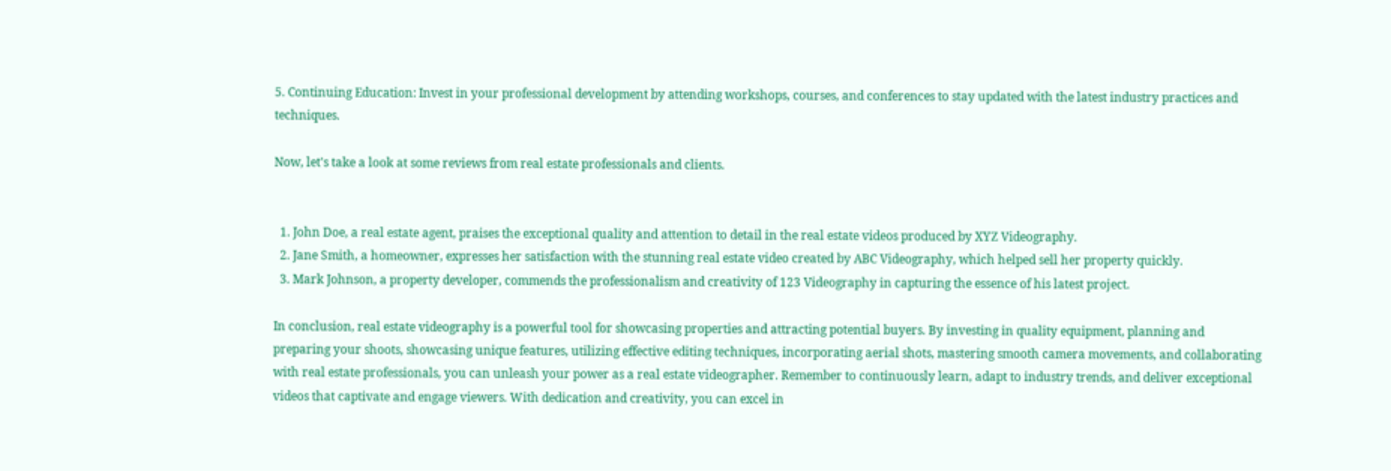5. Continuing Education: Invest in your professional development by attending workshops, courses, and conferences to stay updated with the latest industry practices and techniques.

Now, let's take a look at some reviews from real estate professionals and clients.


  1. John Doe, a real estate agent, praises the exceptional quality and attention to detail in the real estate videos produced by XYZ Videography.
  2. Jane Smith, a homeowner, expresses her satisfaction with the stunning real estate video created by ABC Videography, which helped sell her property quickly.
  3. Mark Johnson, a property developer, commends the professionalism and creativity of 123 Videography in capturing the essence of his latest project.

In conclusion, real estate videography is a powerful tool for showcasing properties and attracting potential buyers. By investing in quality equipment, planning and preparing your shoots, showcasing unique features, utilizing effective editing techniques, incorporating aerial shots, mastering smooth camera movements, and collaborating with real estate professionals, you can unleash your power as a real estate videographer. Remember to continuously learn, adapt to industry trends, and deliver exceptional videos that captivate and engage viewers. With dedication and creativity, you can excel in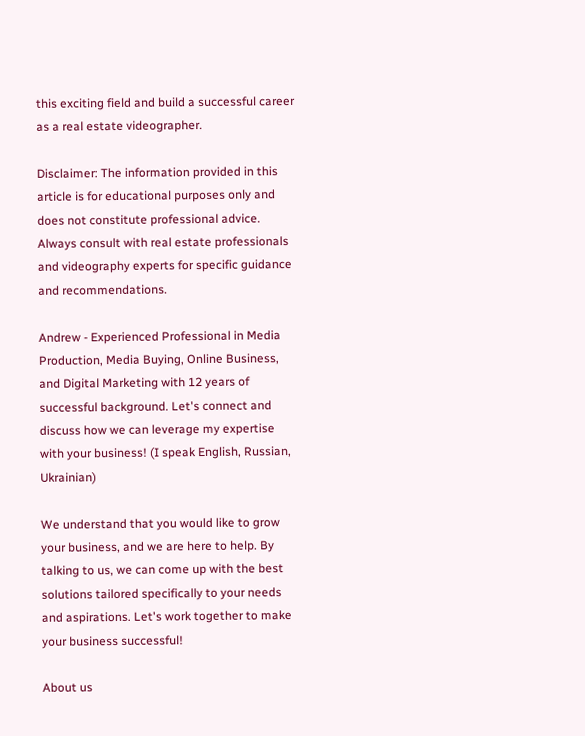this exciting field and build a successful career as a real estate videographer.

Disclaimer: The information provided in this article is for educational purposes only and does not constitute professional advice. Always consult with real estate professionals and videography experts for specific guidance and recommendations.

Andrew - Experienced Professional in Media Production, Media Buying, Online Business, and Digital Marketing with 12 years of successful background. Let's connect and discuss how we can leverage my expertise with your business! (I speak English, Russian, Ukrainian)

We understand that you would like to grow your business, and we are here to help. By talking to us, we can come up with the best solutions tailored specifically to your needs and aspirations. Let's work together to make your business successful!

About us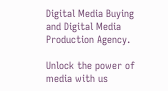Digital Media Buying and Digital Media Production Agency.

Unlock the power of media with us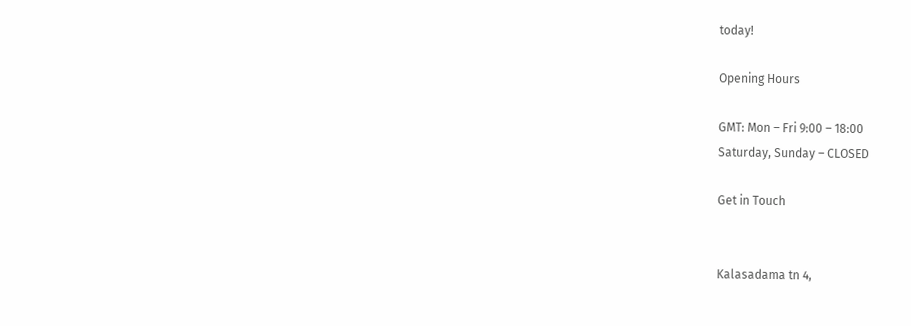today!

Opening Hours

GMT: Mon – Fri 9:00 – 18:00
Saturday, Sunday – CLOSED

Get in Touch


Kalasadama tn 4,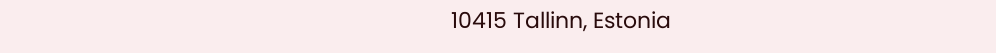10415 Tallinn, Estonia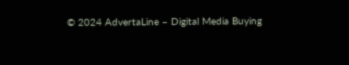© 2024 AdvertaLine – Digital Media Buying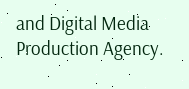and Digital Media Production Agency.